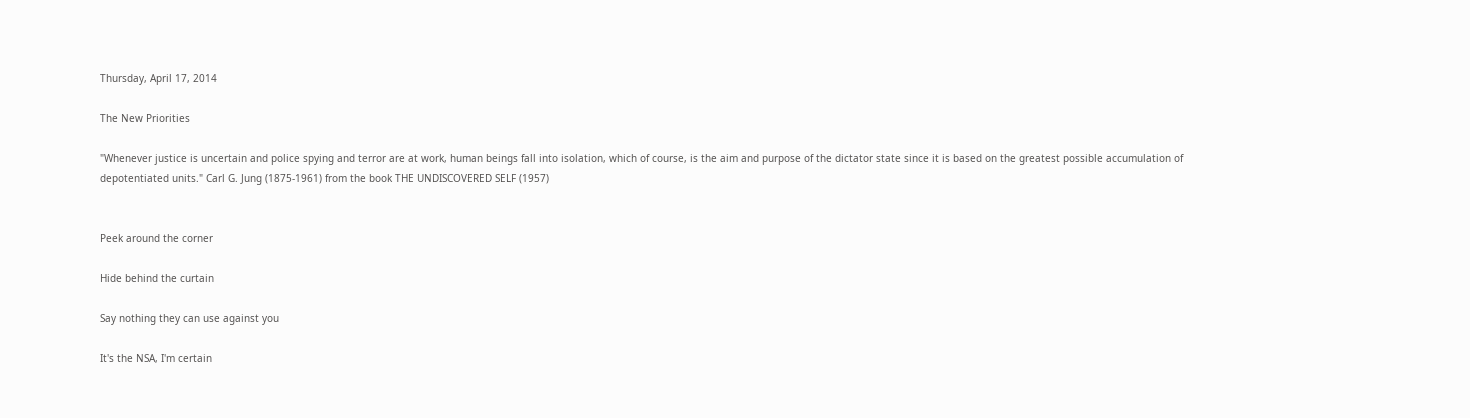Thursday, April 17, 2014

The New Priorities

"Whenever justice is uncertain and police spying and terror are at work, human beings fall into isolation, which of course, is the aim and purpose of the dictator state since it is based on the greatest possible accumulation of depotentiated units." Carl G. Jung (1875-1961) from the book THE UNDISCOVERED SELF (1957)


Peek around the corner

Hide behind the curtain

Say nothing they can use against you

It's the NSA, I'm certain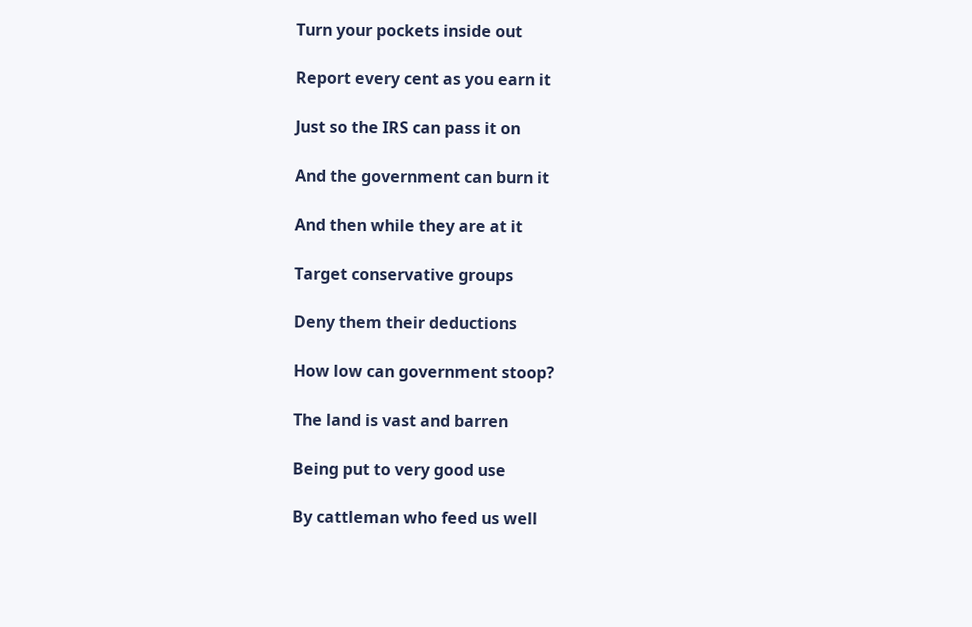Turn your pockets inside out

Report every cent as you earn it

Just so the IRS can pass it on

And the government can burn it

And then while they are at it

Target conservative groups

Deny them their deductions

How low can government stoop?

The land is vast and barren

Being put to very good use

By cattleman who feed us well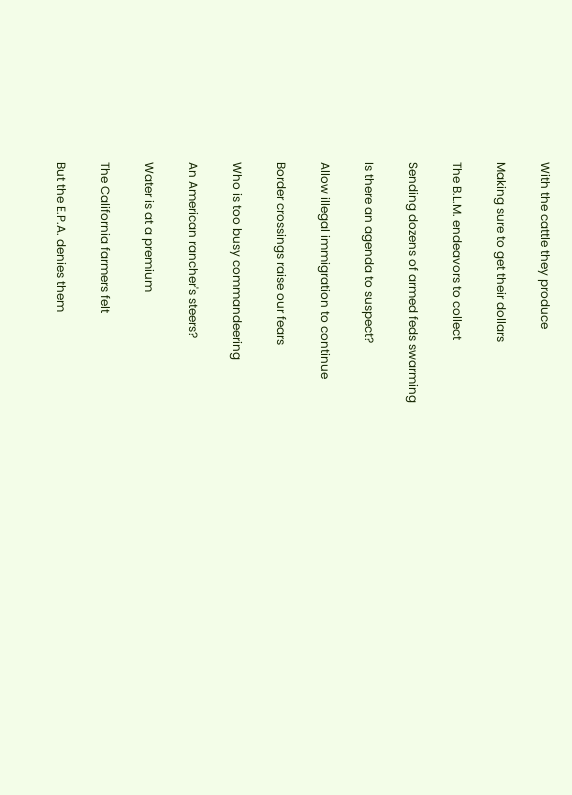With the cattle they produce

Making sure to get their dollars

The B.L.M. endeavors to collect

Sending dozens of armed feds swarming

Is there an agenda to suspect?

Allow illegal immigration to continue

Border crossings raise our fears

Who is too busy commandeering

An American rancher's steers?

Water is at a premium

The California farmers felt

But the E.P.A. denies them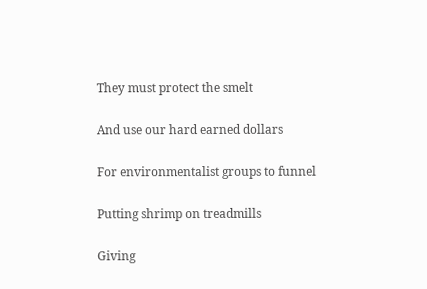They must protect the smelt

And use our hard earned dollars

For environmentalist groups to funnel

Putting shrimp on treadmills

Giving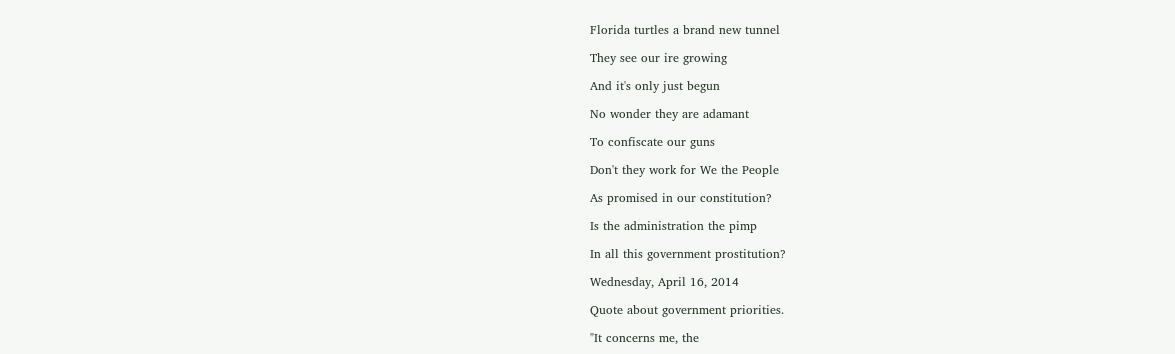Florida turtles a brand new tunnel

They see our ire growing

And it's only just begun

No wonder they are adamant

To confiscate our guns

Don't they work for We the People

As promised in our constitution?

Is the administration the pimp

In all this government prostitution?

Wednesday, April 16, 2014

Quote about government priorities.

"It concerns me, the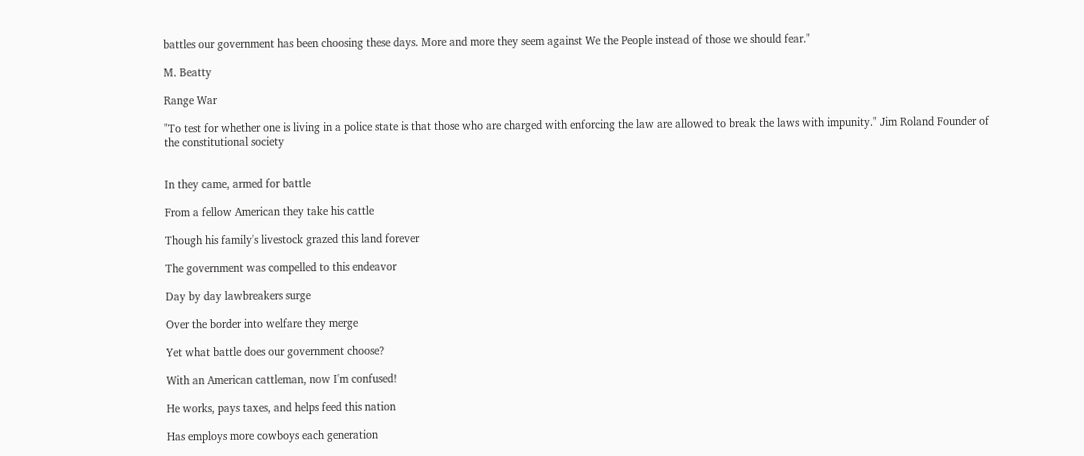battles our government has been choosing these days. More and more they seem against We the People instead of those we should fear."

M. Beatty

Range War

"To test for whether one is living in a police state is that those who are charged with enforcing the law are allowed to break the laws with impunity." Jim Roland Founder of the constitutional society


In they came, armed for battle

From a fellow American they take his cattle

Though his family's livestock grazed this land forever

The government was compelled to this endeavor

Day by day lawbreakers surge

Over the border into welfare they merge

Yet what battle does our government choose?

With an American cattleman, now I'm confused!

He works, pays taxes, and helps feed this nation

Has employs more cowboys each generation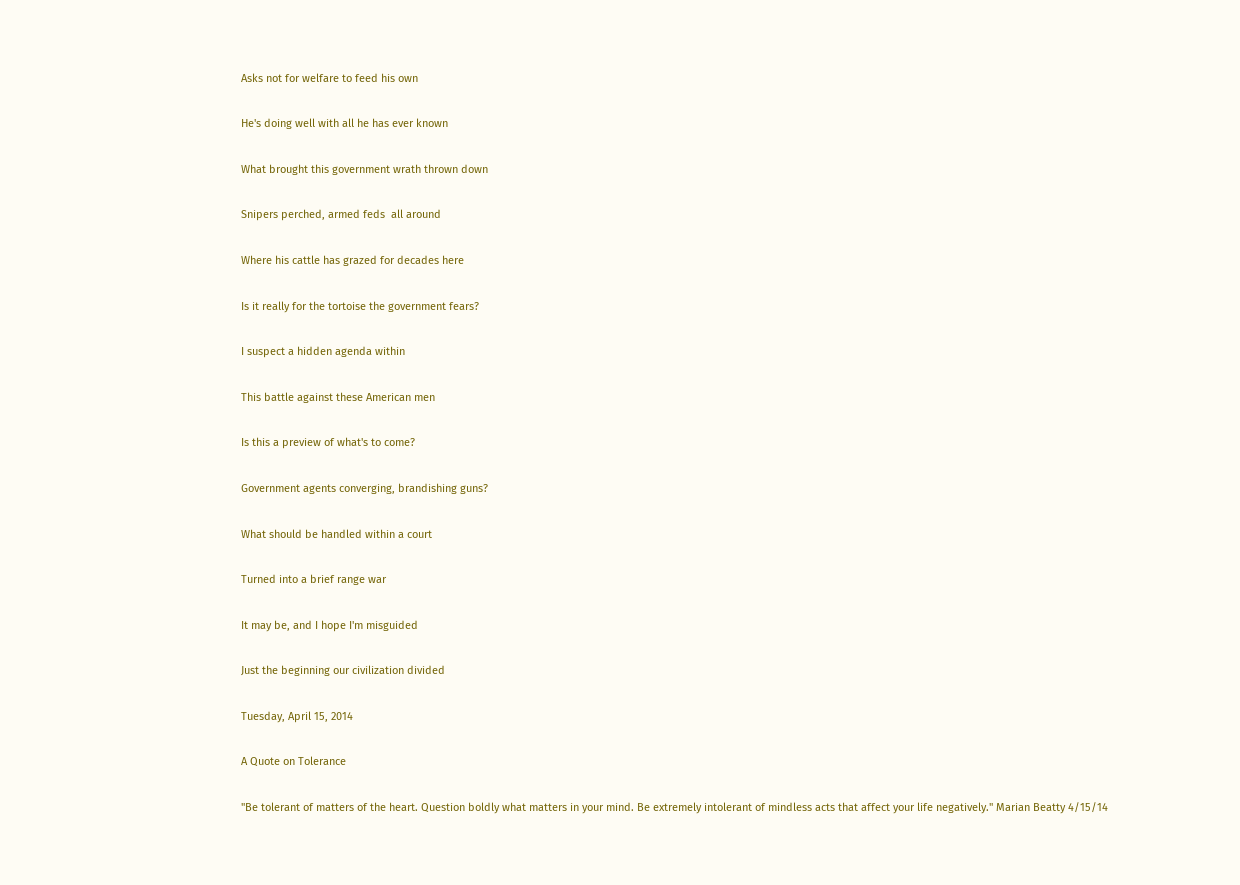Asks not for welfare to feed his own

He's doing well with all he has ever known

What brought this government wrath thrown down

Snipers perched, armed feds  all around

Where his cattle has grazed for decades here

Is it really for the tortoise the government fears?

I suspect a hidden agenda within

This battle against these American men

Is this a preview of what's to come?

Government agents converging, brandishing guns?

What should be handled within a court

Turned into a brief range war

It may be, and I hope I'm misguided

Just the beginning our civilization divided

Tuesday, April 15, 2014

A Quote on Tolerance

"Be tolerant of matters of the heart. Question boldly what matters in your mind. Be extremely intolerant of mindless acts that affect your life negatively." Marian Beatty 4/15/14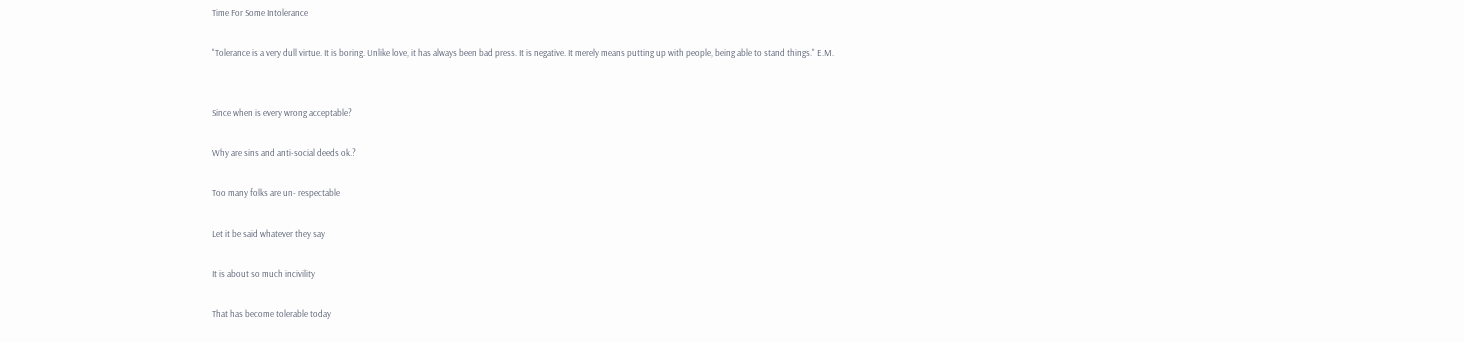Time For Some Intolerance

"Tolerance is a very dull virtue. It is boring. Unlike love, it has always been bad press. It is negative. It merely means putting up with people, being able to stand things." E.M.


Since when is every wrong acceptable?

Why are sins and anti-social deeds ok.?

Too many folks are un- respectable

Let it be said whatever they say

It is about so much incivility

That has become tolerable today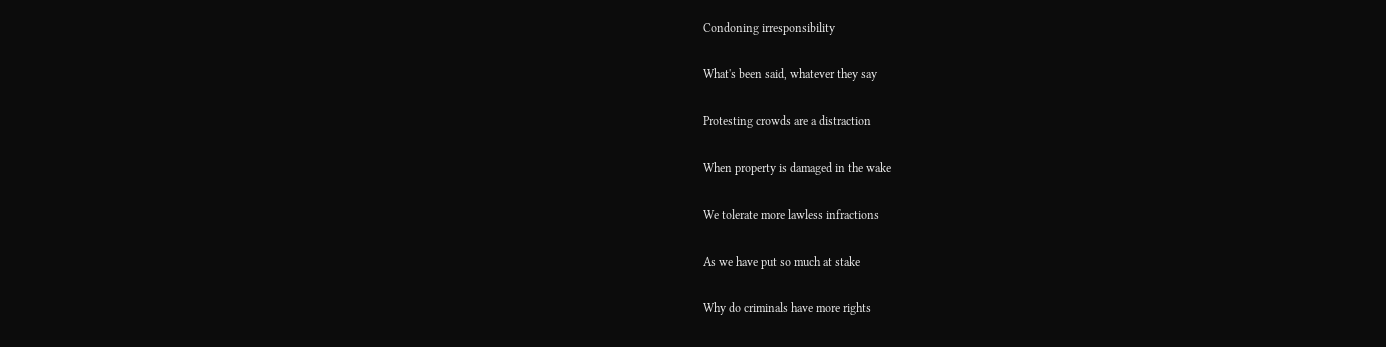Condoning irresponsibility

What's been said, whatever they say

Protesting crowds are a distraction

When property is damaged in the wake

We tolerate more lawless infractions

As we have put so much at stake

Why do criminals have more rights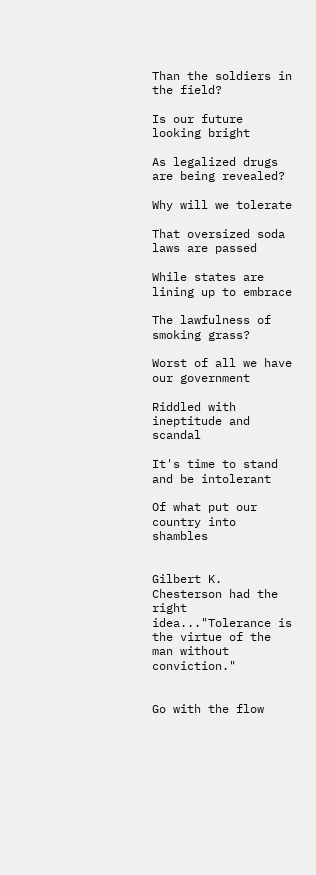Than the soldiers in the field?

Is our future looking bright

As legalized drugs are being revealed?

Why will we tolerate

That oversized soda laws are passed

While states are lining up to embrace

The lawfulness of smoking grass?

Worst of all we have our government

Riddled with ineptitude and scandal

It's time to stand and be intolerant

Of what put our country into shambles


Gilbert K. Chesterson had the right idea..."Tolerance is the virtue of the man without conviction."


Go with the flow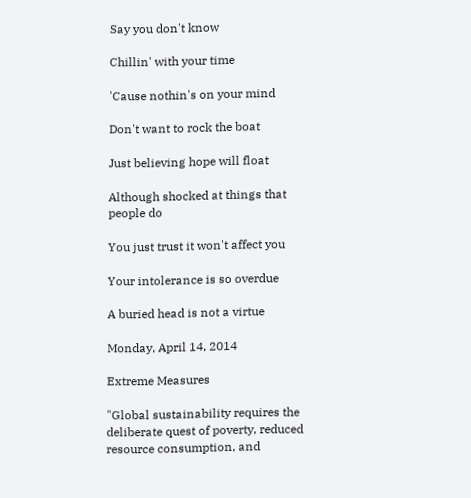Say you don't know

Chillin' with your time

'Cause nothin's on your mind

Don't want to rock the boat

Just believing hope will float

Although shocked at things that people do

You just trust it won't affect you

Your intolerance is so overdue

A buried head is not a virtue

Monday, April 14, 2014

Extreme Measures

"Global sustainability requires the deliberate quest of poverty, reduced resource consumption, and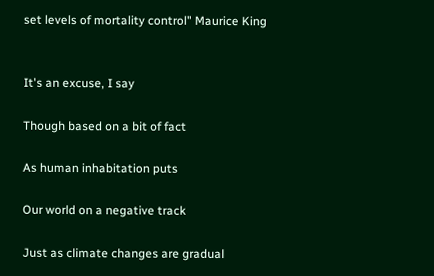set levels of mortality control" Maurice King


It's an excuse, I say

Though based on a bit of fact

As human inhabitation puts

Our world on a negative track

Just as climate changes are gradual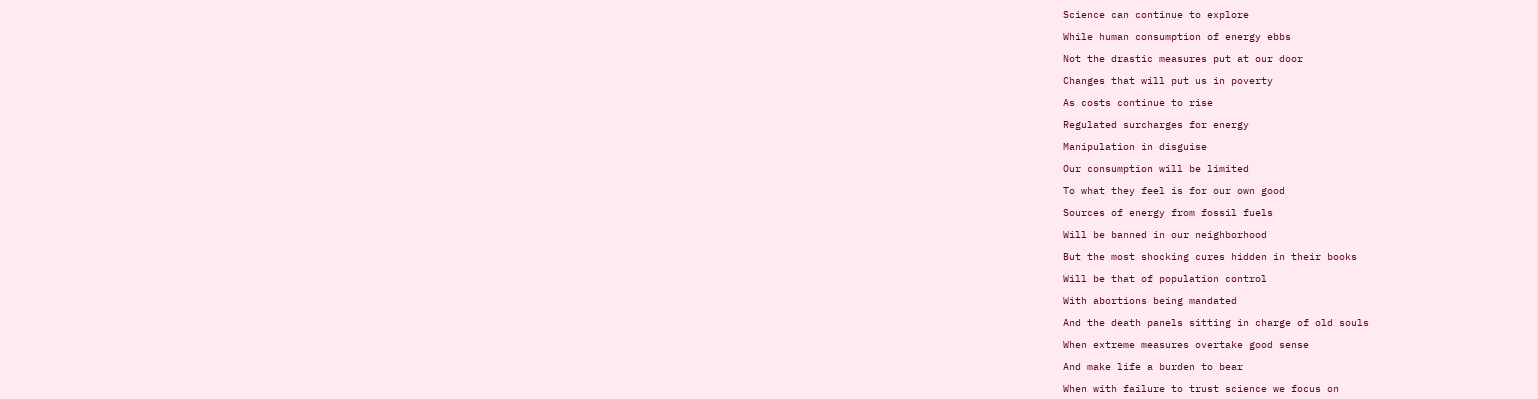Science can continue to explore

While human consumption of energy ebbs

Not the drastic measures put at our door

Changes that will put us in poverty

As costs continue to rise

Regulated surcharges for energy

Manipulation in disguise

Our consumption will be limited

To what they feel is for our own good

Sources of energy from fossil fuels

Will be banned in our neighborhood

But the most shocking cures hidden in their books

Will be that of population control

With abortions being mandated

And the death panels sitting in charge of old souls

When extreme measures overtake good sense

And make life a burden to bear

When with failure to trust science we focus on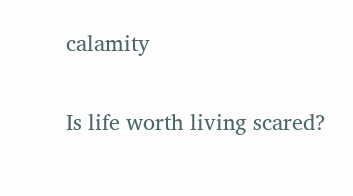calamity

Is life worth living scared?